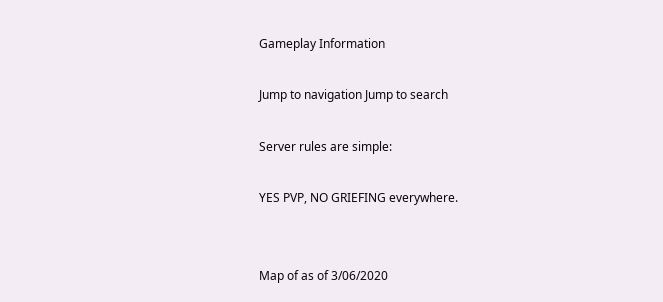Gameplay Information

Jump to navigation Jump to search

Server rules are simple:

YES PVP, NO GRIEFING everywhere.


Map of as of 3/06/2020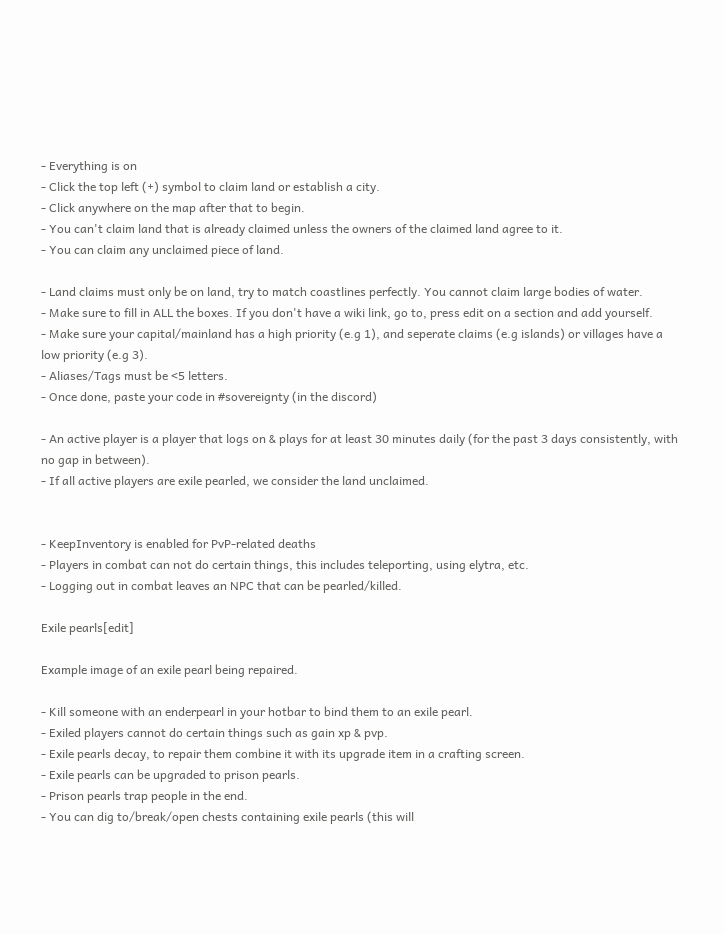- Everything is on
- Click the top left (+) symbol to claim land or establish a city.
- Click anywhere on the map after that to begin.
- You can't claim land that is already claimed unless the owners of the claimed land agree to it.
- You can claim any unclaimed piece of land.

- Land claims must only be on land, try to match coastlines perfectly. You cannot claim large bodies of water.
- Make sure to fill in ALL the boxes. If you don't have a wiki link, go to, press edit on a section and add yourself.
- Make sure your capital/mainland has a high priority (e.g 1), and seperate claims (e.g islands) or villages have a low priority (e.g 3).
- Aliases/Tags must be <5 letters.
- Once done, paste your code in #sovereignty (in the discord)

- An active player is a player that logs on & plays for at least 30 minutes daily (for the past 3 days consistently, with no gap in between).
- If all active players are exile pearled, we consider the land unclaimed.


- KeepInventory is enabled for PvP-related deaths
- Players in combat can not do certain things, this includes teleporting, using elytra, etc.
- Logging out in combat leaves an NPC that can be pearled/killed.

Exile pearls[edit]

Example image of an exile pearl being repaired.

- Kill someone with an enderpearl in your hotbar to bind them to an exile pearl.
- Exiled players cannot do certain things such as gain xp & pvp.
- Exile pearls decay, to repair them combine it with its upgrade item in a crafting screen.
- Exile pearls can be upgraded to prison pearls.
- Prison pearls trap people in the end.
- You can dig to/break/open chests containing exile pearls (this will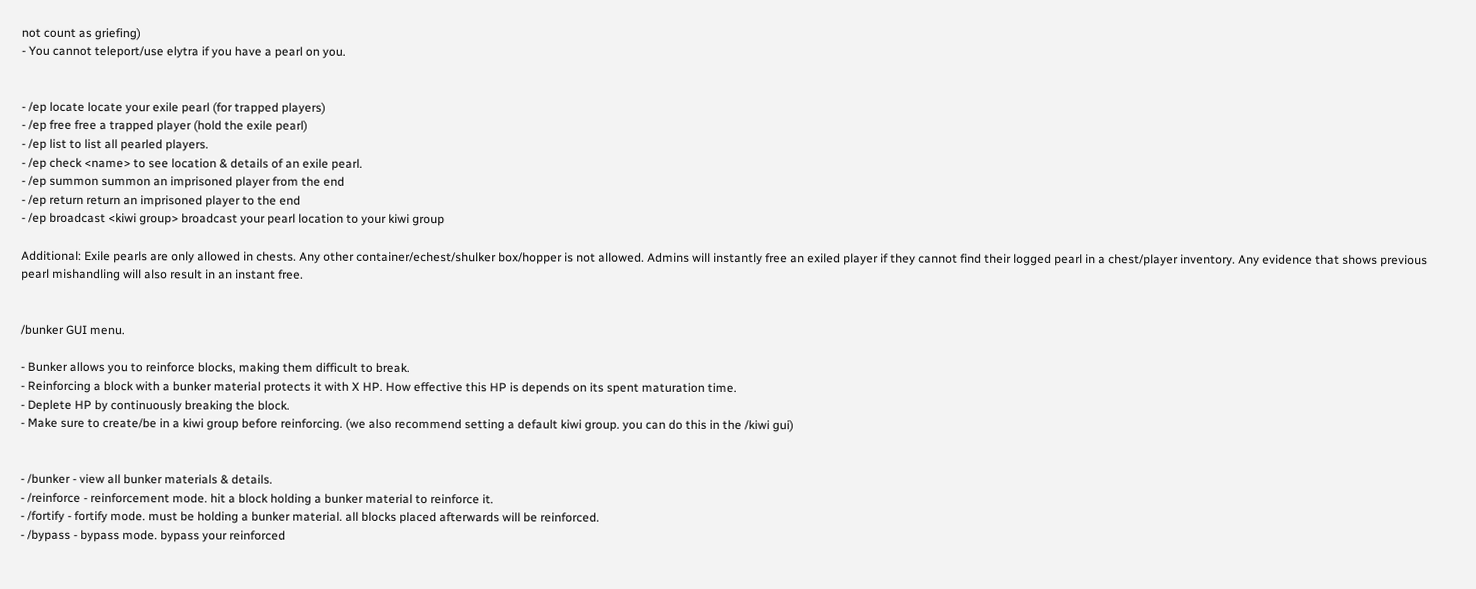not count as griefing)
- You cannot teleport/use elytra if you have a pearl on you.


- /ep locate locate your exile pearl (for trapped players)
- /ep free free a trapped player (hold the exile pearl)
- /ep list to list all pearled players.
- /ep check <name> to see location & details of an exile pearl.
- /ep summon summon an imprisoned player from the end
- /ep return return an imprisoned player to the end
- /ep broadcast <kiwi group> broadcast your pearl location to your kiwi group

Additional: Exile pearls are only allowed in chests. Any other container/echest/shulker box/hopper is not allowed. Admins will instantly free an exiled player if they cannot find their logged pearl in a chest/player inventory. Any evidence that shows previous pearl mishandling will also result in an instant free.


/bunker GUI menu.

- Bunker allows you to reinforce blocks, making them difficult to break.
- Reinforcing a block with a bunker material protects it with X HP. How effective this HP is depends on its spent maturation time.
- Deplete HP by continuously breaking the block.
- Make sure to create/be in a kiwi group before reinforcing. (we also recommend setting a default kiwi group. you can do this in the /kiwi gui)


- /bunker - view all bunker materials & details.
- /reinforce - reinforcement mode. hit a block holding a bunker material to reinforce it.
- /fortify - fortify mode. must be holding a bunker material. all blocks placed afterwards will be reinforced.
- /bypass - bypass mode. bypass your reinforced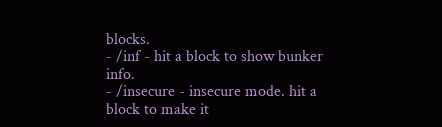blocks.
- /inf - hit a block to show bunker info.
- /insecure - insecure mode. hit a block to make it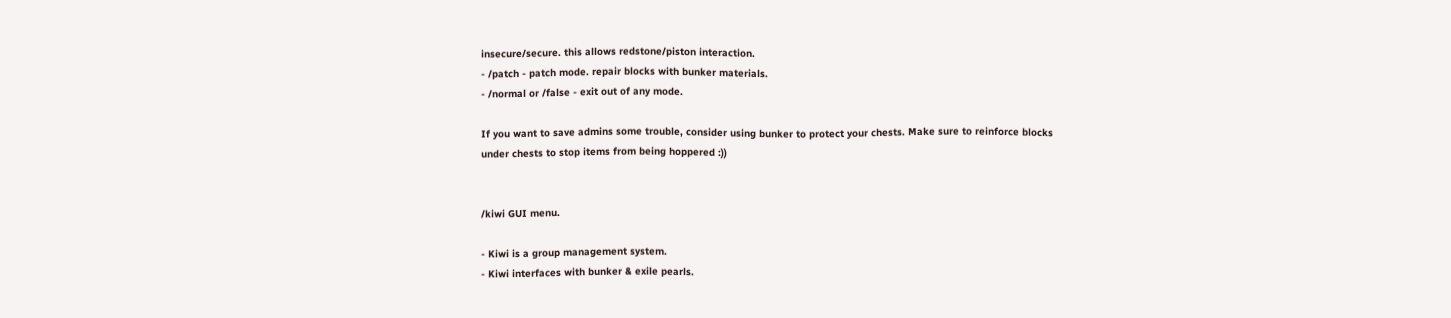insecure/secure. this allows redstone/piston interaction.
- /patch - patch mode. repair blocks with bunker materials.
- /normal or /false - exit out of any mode.

If you want to save admins some trouble, consider using bunker to protect your chests. Make sure to reinforce blocks under chests to stop items from being hoppered :))


/kiwi GUI menu.

- Kiwi is a group management system.
- Kiwi interfaces with bunker & exile pearls.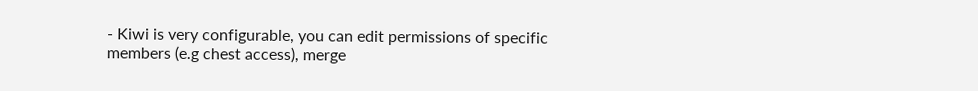- Kiwi is very configurable, you can edit permissions of specific members (e.g chest access), merge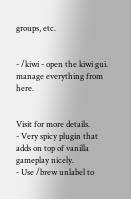groups, etc.


- /kiwi - open the kiwi gui. manage everything from here.


Visit for more details.
- Very spicy plugin that adds on top of vanilla gameplay nicely.
- Use /brew unlabel to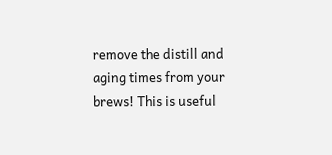remove the distill and aging times from your brews! This is useful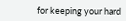for keeping your hard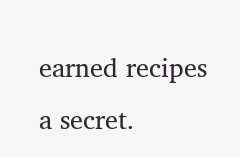earned recipes a secret.